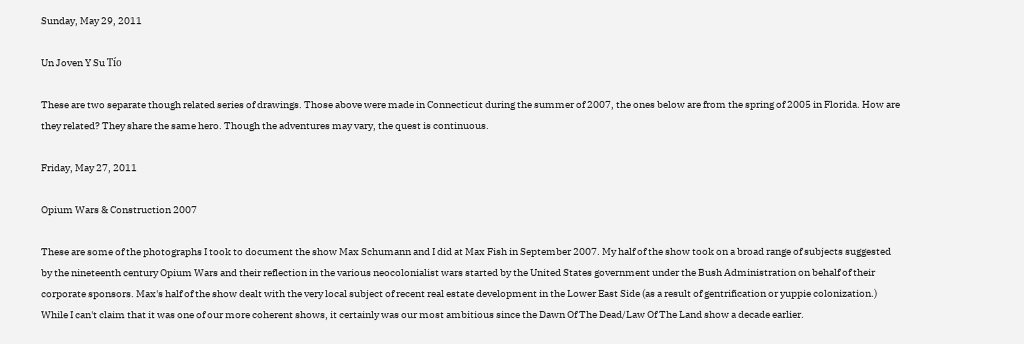Sunday, May 29, 2011

Un Joven Y Su Tío

These are two separate though related series of drawings. Those above were made in Connecticut during the summer of 2007, the ones below are from the spring of 2005 in Florida. How are they related? They share the same hero. Though the adventures may vary, the quest is continuous.

Friday, May 27, 2011

Opium Wars & Construction 2007

These are some of the photographs I took to document the show Max Schumann and I did at Max Fish in September 2007. My half of the show took on a broad range of subjects suggested by the nineteenth century Opium Wars and their reflection in the various neocolonialist wars started by the United States government under the Bush Administration on behalf of their corporate sponsors. Max's half of the show dealt with the very local subject of recent real estate development in the Lower East Side (as a result of gentrification or yuppie colonization.) While I can't claim that it was one of our more coherent shows, it certainly was our most ambitious since the Dawn Of The Dead/Law Of The Land show a decade earlier.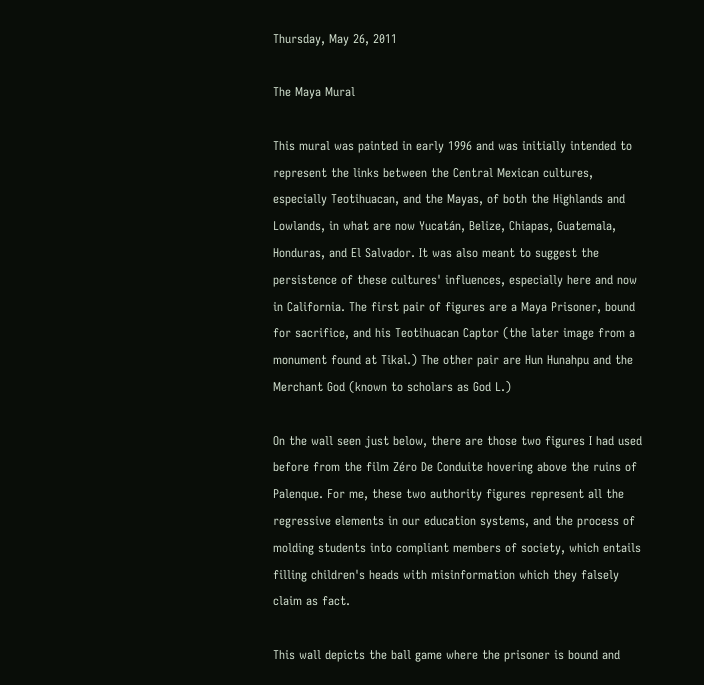Thursday, May 26, 2011

The Maya Mural

This mural was painted in early 1996 and was initially intended to represent the links between the Central Mexican cultures, especially Teotihuacan, and the Mayas, of both the Highlands and Lowlands, in what are now Yucatán, Belize, Chiapas, Guatemala, Honduras, and El Salvador. It was also meant to suggest the persistence of these cultures' influences, especially here and now in California. The first pair of figures are a Maya Prisoner, bound for sacrifice, and his Teotihuacan Captor (the later image from a monument found at Tikal.) The other pair are Hun Hunahpu and the Merchant God (known to scholars as God L.)

On the wall seen just below, there are those two figures I had used before from the film Zéro De Conduite hovering above the ruins of Palenque. For me, these two authority figures represent all the regressive elements in our education systems, and the process of molding students into compliant members of society, which entails filling children's heads with misinformation which they falsely claim as fact.

This wall depicts the ball game where the prisoner is bound and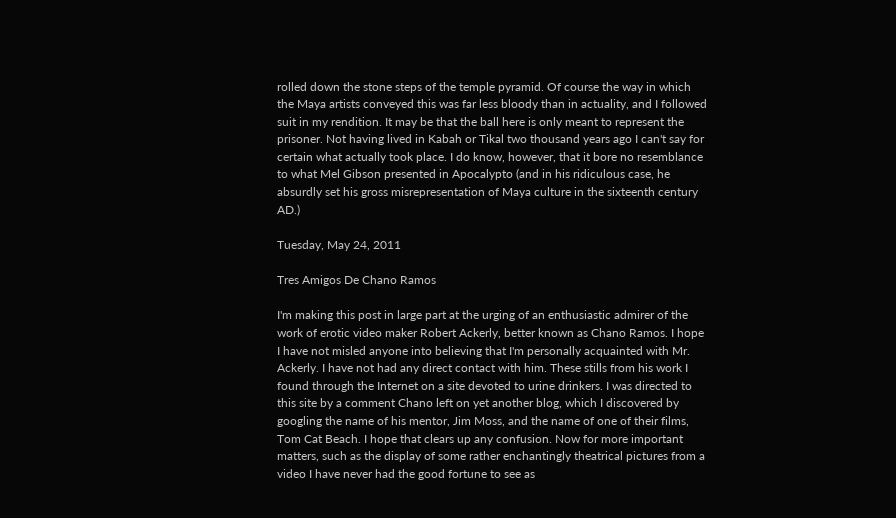rolled down the stone steps of the temple pyramid. Of course the way in which the Maya artists conveyed this was far less bloody than in actuality, and I followed suit in my rendition. It may be that the ball here is only meant to represent the prisoner. Not having lived in Kabah or Tikal two thousand years ago I can't say for certain what actually took place. I do know, however, that it bore no resemblance to what Mel Gibson presented in Apocalypto (and in his ridiculous case, he absurdly set his gross misrepresentation of Maya culture in the sixteenth century AD.)

Tuesday, May 24, 2011

Tres Amigos De Chano Ramos

I'm making this post in large part at the urging of an enthusiastic admirer of the work of erotic video maker Robert Ackerly, better known as Chano Ramos. I hope I have not misled anyone into believing that I'm personally acquainted with Mr. Ackerly. I have not had any direct contact with him. These stills from his work I found through the Internet on a site devoted to urine drinkers. I was directed to this site by a comment Chano left on yet another blog, which I discovered by googling the name of his mentor, Jim Moss, and the name of one of their films, Tom Cat Beach. I hope that clears up any confusion. Now for more important matters, such as the display of some rather enchantingly theatrical pictures from a video I have never had the good fortune to see as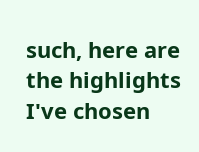such, here are the highlights I've chosen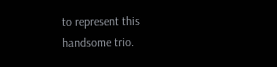to represent this handsome trio.